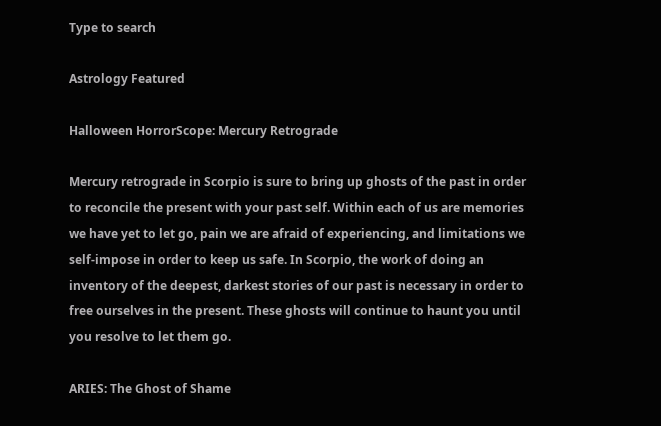Type to search

Astrology Featured

Halloween HorrorScope: Mercury Retrograde

Mercury retrograde in Scorpio is sure to bring up ghosts of the past in order to reconcile the present with your past self. Within each of us are memories we have yet to let go, pain we are afraid of experiencing, and limitations we self-impose in order to keep us safe. In Scorpio, the work of doing an inventory of the deepest, darkest stories of our past is necessary in order to free ourselves in the present. These ghosts will continue to haunt you until you resolve to let them go.

ARIES: The Ghost of Shame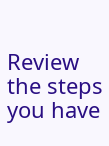Review the steps you have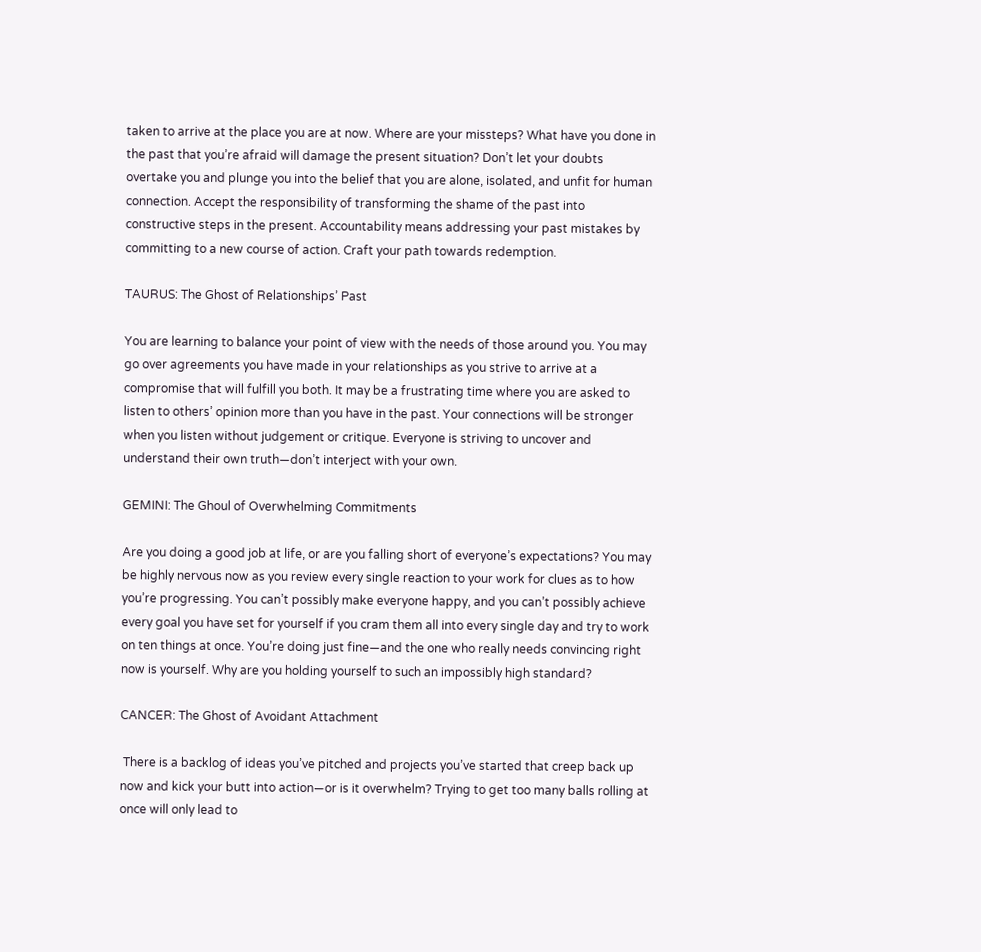taken to arrive at the place you are at now. Where are your missteps? What have you done in the past that you’re afraid will damage the present situation? Don’t let your doubts overtake you and plunge you into the belief that you are alone, isolated, and unfit for human connection. Accept the responsibility of transforming the shame of the past into constructive steps in the present. Accountability means addressing your past mistakes by committing to a new course of action. Craft your path towards redemption.

TAURUS: The Ghost of Relationships’ Past

You are learning to balance your point of view with the needs of those around you. You may go over agreements you have made in your relationships as you strive to arrive at a compromise that will fulfill you both. It may be a frustrating time where you are asked to listen to others’ opinion more than you have in the past. Your connections will be stronger when you listen without judgement or critique. Everyone is striving to uncover and understand their own truth—don’t interject with your own.

GEMINI: The Ghoul of Overwhelming Commitments

Are you doing a good job at life, or are you falling short of everyone’s expectations? You may be highly nervous now as you review every single reaction to your work for clues as to how you’re progressing. You can’t possibly make everyone happy, and you can’t possibly achieve every goal you have set for yourself if you cram them all into every single day and try to work on ten things at once. You’re doing just fine—and the one who really needs convincing right now is yourself. Why are you holding yourself to such an impossibly high standard?

CANCER: The Ghost of Avoidant Attachment

 There is a backlog of ideas you’ve pitched and projects you’ve started that creep back up now and kick your butt into action—or is it overwhelm? Trying to get too many balls rolling at once will only lead to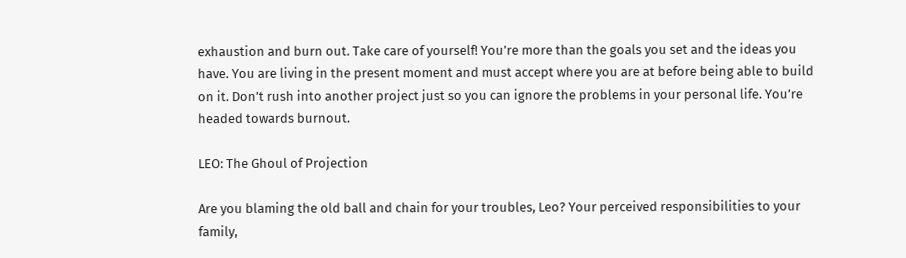exhaustion and burn out. Take care of yourself! You’re more than the goals you set and the ideas you have. You are living in the present moment and must accept where you are at before being able to build on it. Don’t rush into another project just so you can ignore the problems in your personal life. You’re headed towards burnout.

LEO: The Ghoul of Projection

Are you blaming the old ball and chain for your troubles, Leo? Your perceived responsibilities to your family,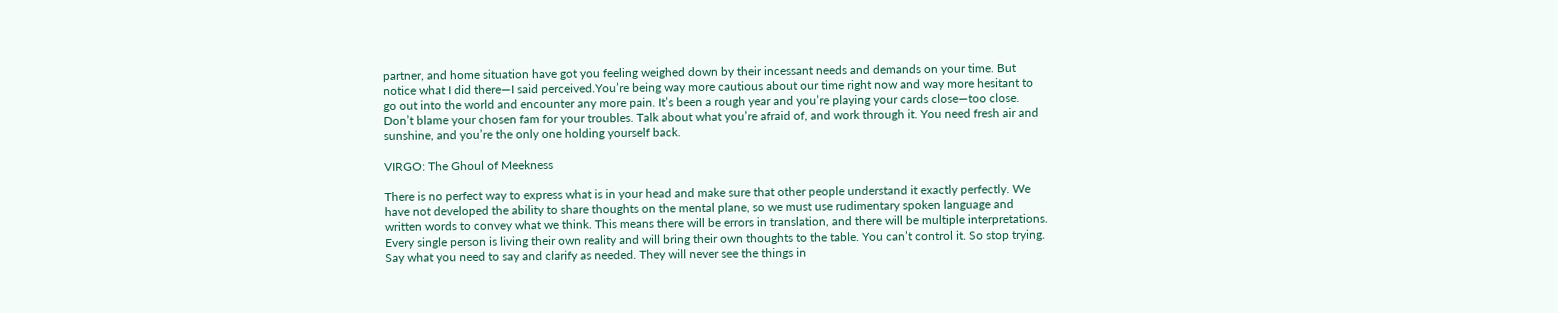partner, and home situation have got you feeling weighed down by their incessant needs and demands on your time. But notice what I did there—I said perceived.You’re being way more cautious about our time right now and way more hesitant to go out into the world and encounter any more pain. It’s been a rough year and you’re playing your cards close—too close. Don’t blame your chosen fam for your troubles. Talk about what you’re afraid of, and work through it. You need fresh air and sunshine, and you’re the only one holding yourself back.

VIRGO: The Ghoul of Meekness

There is no perfect way to express what is in your head and make sure that other people understand it exactly perfectly. We have not developed the ability to share thoughts on the mental plane, so we must use rudimentary spoken language and written words to convey what we think. This means there will be errors in translation, and there will be multiple interpretations. Every single person is living their own reality and will bring their own thoughts to the table. You can’t control it. So stop trying. Say what you need to say and clarify as needed. They will never see the things in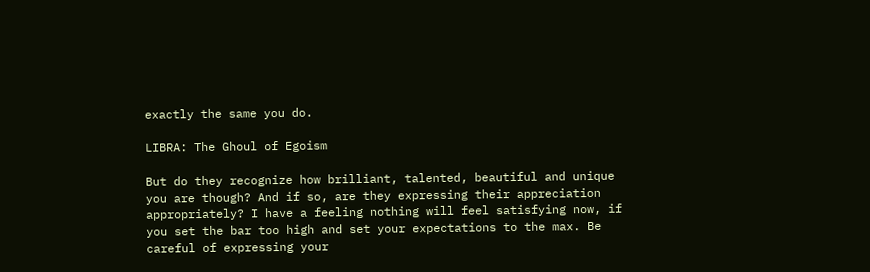exactly the same you do.

LIBRA: The Ghoul of Egoism

But do they recognize how brilliant, talented, beautiful and unique you are though? And if so, are they expressing their appreciation appropriately? I have a feeling nothing will feel satisfying now, if you set the bar too high and set your expectations to the max. Be careful of expressing your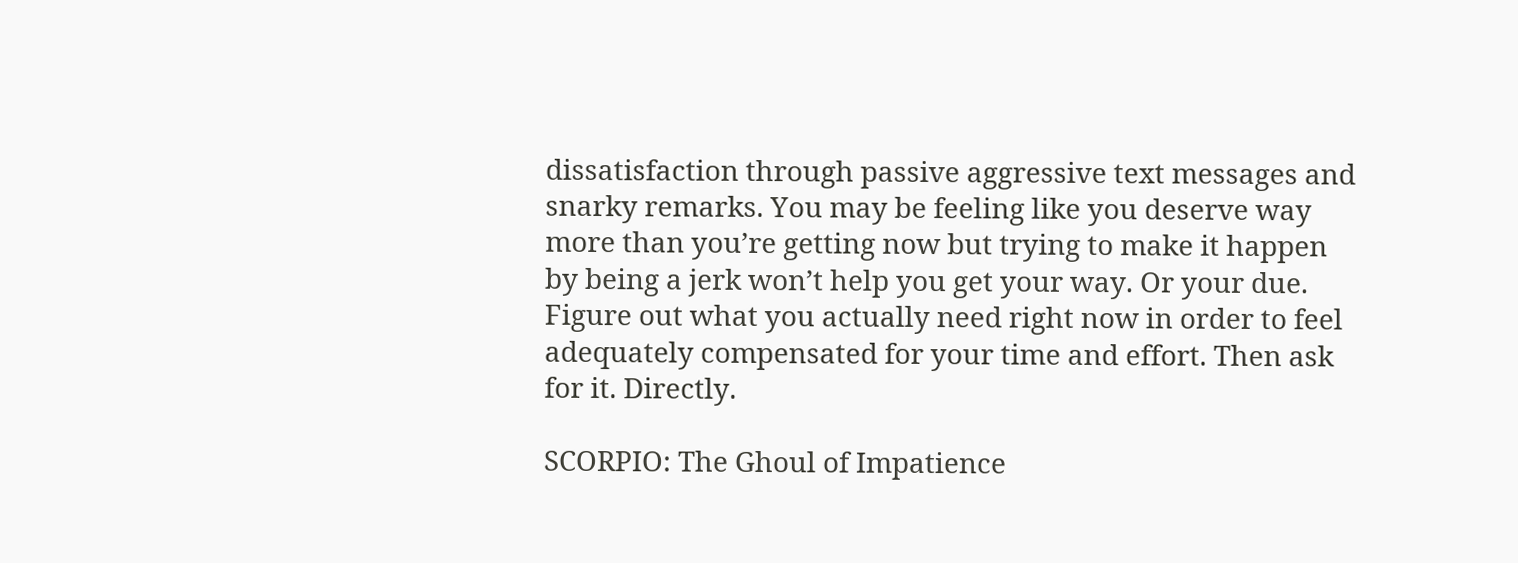dissatisfaction through passive aggressive text messages and snarky remarks. You may be feeling like you deserve way more than you’re getting now but trying to make it happen by being a jerk won’t help you get your way. Or your due. Figure out what you actually need right now in order to feel adequately compensated for your time and effort. Then ask for it. Directly.

SCORPIO: The Ghoul of Impatience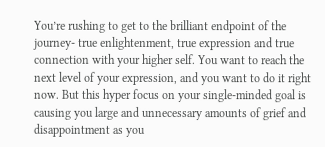You’re rushing to get to the brilliant endpoint of the journey- true enlightenment, true expression and true connection with your higher self. You want to reach the next level of your expression, and you want to do it right now. But this hyper focus on your single-minded goal is causing you large and unnecessary amounts of grief and disappointment as you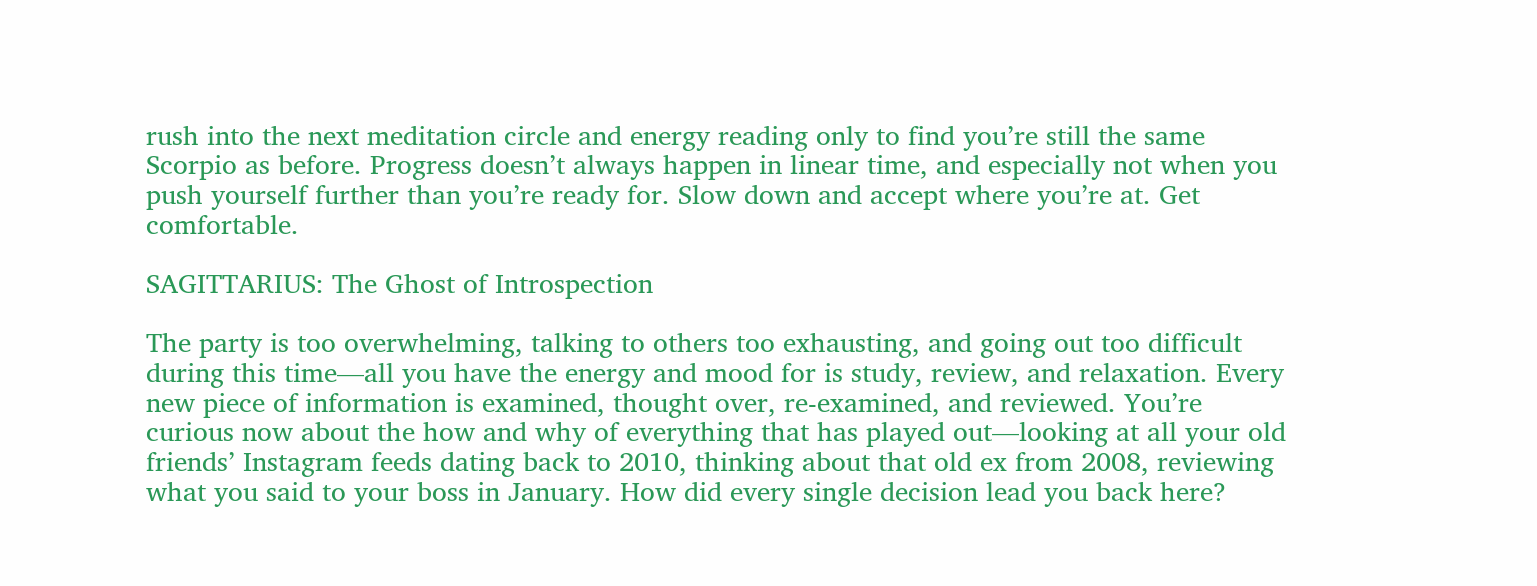rush into the next meditation circle and energy reading only to find you’re still the same Scorpio as before. Progress doesn’t always happen in linear time, and especially not when you push yourself further than you’re ready for. Slow down and accept where you’re at. Get comfortable.

SAGITTARIUS: The Ghost of Introspection

The party is too overwhelming, talking to others too exhausting, and going out too difficult during this time—all you have the energy and mood for is study, review, and relaxation. Every new piece of information is examined, thought over, re-examined, and reviewed. You’re curious now about the how and why of everything that has played out—looking at all your old friends’ Instagram feeds dating back to 2010, thinking about that old ex from 2008, reviewing what you said to your boss in January. How did every single decision lead you back here?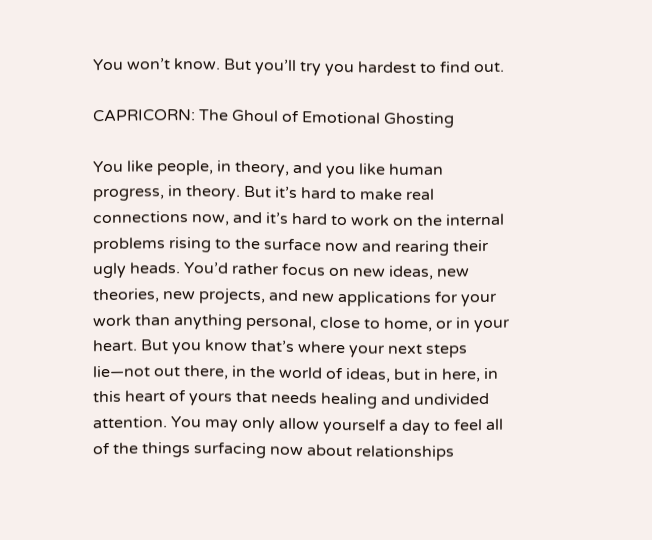You won’t know. But you’ll try you hardest to find out.

CAPRICORN: The Ghoul of Emotional Ghosting

You like people, in theory, and you like human progress, in theory. But it’s hard to make real connections now, and it’s hard to work on the internal problems rising to the surface now and rearing their ugly heads. You’d rather focus on new ideas, new theories, new projects, and new applications for your work than anything personal, close to home, or in your heart. But you know that’s where your next steps lie—not out there, in the world of ideas, but in here, in this heart of yours that needs healing and undivided attention. You may only allow yourself a day to feel all of the things surfacing now about relationships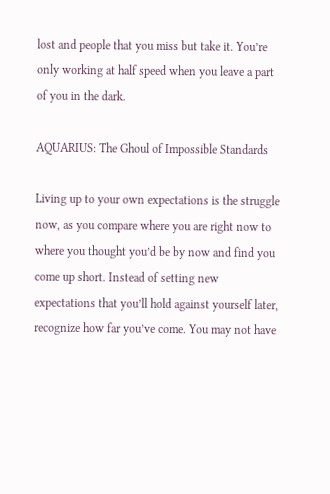lost and people that you miss but take it. You’re only working at half speed when you leave a part of you in the dark.

AQUARIUS: The Ghoul of Impossible Standards

Living up to your own expectations is the struggle now, as you compare where you are right now to where you thought you’d be by now and find you come up short. Instead of setting new expectations that you’ll hold against yourself later, recognize how far you’ve come. You may not have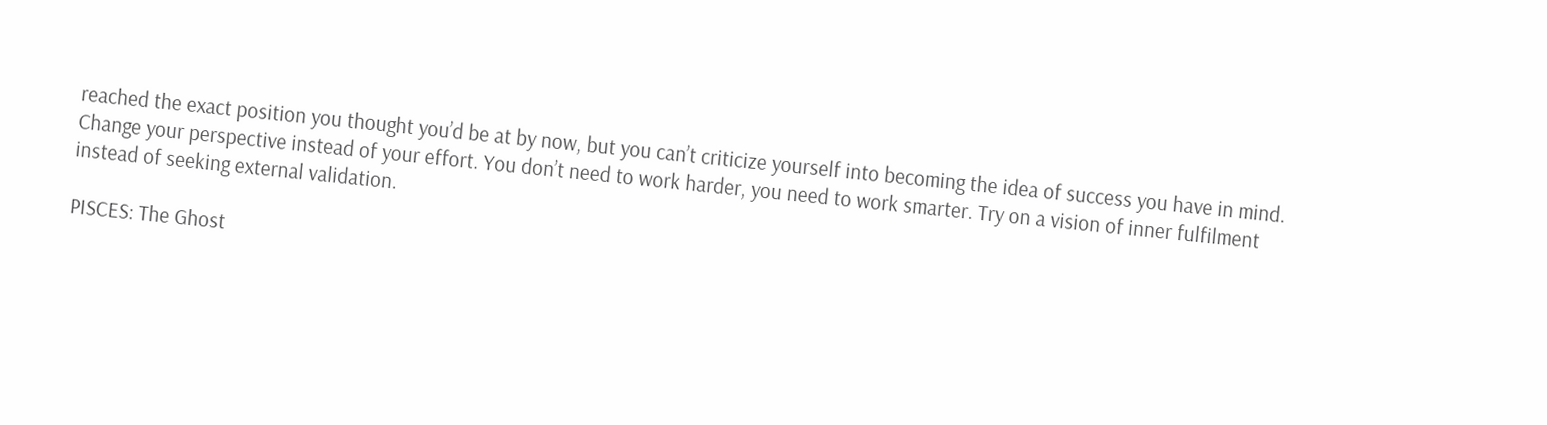reached the exact position you thought you’d be at by now, but you can’t criticize yourself into becoming the idea of success you have in mind. Change your perspective instead of your effort. You don’t need to work harder, you need to work smarter. Try on a vision of inner fulfilment instead of seeking external validation.

PISCES: The Ghost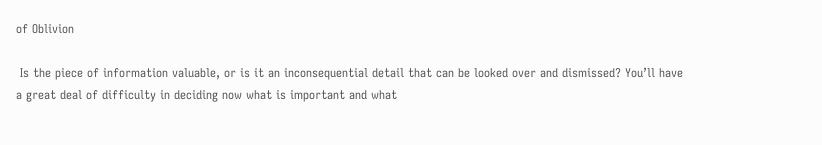of Oblivion

 Is the piece of information valuable, or is it an inconsequential detail that can be looked over and dismissed? You’ll have a great deal of difficulty in deciding now what is important and what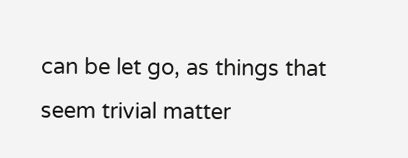can be let go, as things that seem trivial matter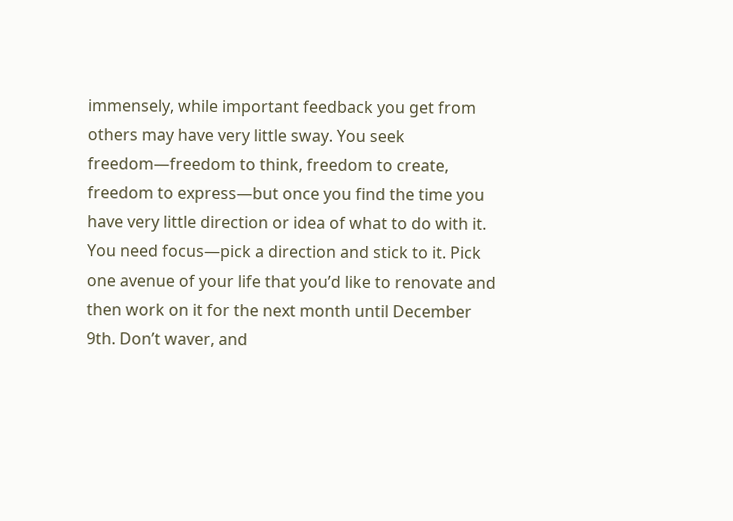immensely, while important feedback you get from others may have very little sway. You seek freedom—freedom to think, freedom to create, freedom to express—but once you find the time you have very little direction or idea of what to do with it. You need focus—pick a direction and stick to it. Pick one avenue of your life that you’d like to renovate and then work on it for the next month until December 9th. Don’t waver, and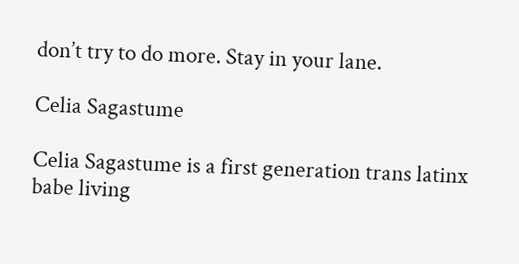don’t try to do more. Stay in your lane.

Celia Sagastume

Celia Sagastume is a first generation trans latinx babe living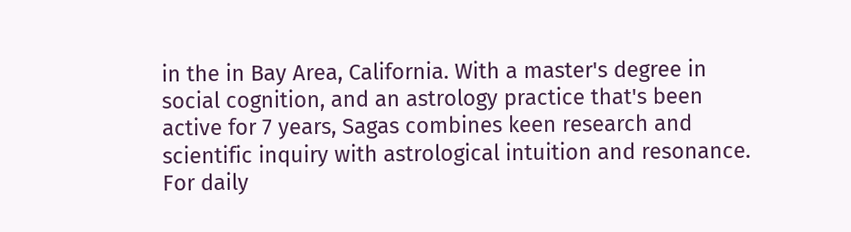in the in Bay Area, California. With a master's degree in social cognition, and an astrology practice that's been active for 7 years, Sagas combines keen research and scientific inquiry with astrological intuition and resonance. For daily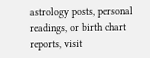astrology posts, personal readings, or birth chart reports, visit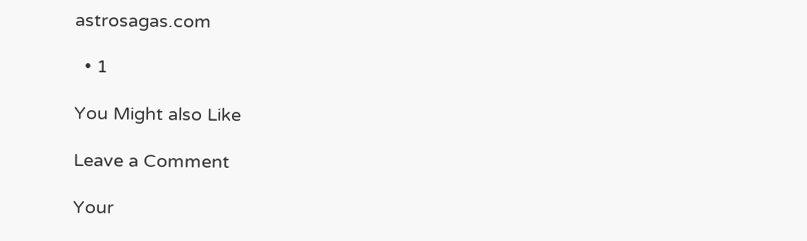astrosagas.com

  • 1

You Might also Like

Leave a Comment

Your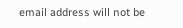email address will not be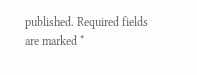published. Required fields are marked *